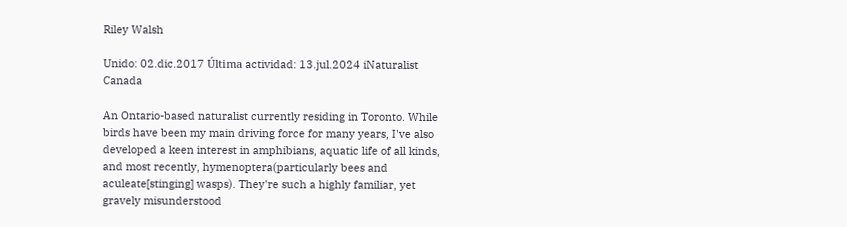Riley Walsh

Unido: 02.dic.2017 Última actividad: 13.jul.2024 iNaturalist Canada

An Ontario-based naturalist currently residing in Toronto. While birds have been my main driving force for many years, I've also developed a keen interest in amphibians, aquatic life of all kinds, and most recently, hymenoptera(particularly bees and aculeate[stinging] wasps). They're such a highly familiar, yet gravely misunderstood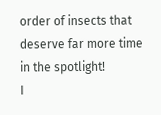order of insects that deserve far more time in the spotlight!
I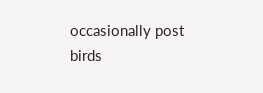occasionally post birds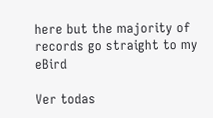here but the majority of records go straight to my eBird

Ver todas